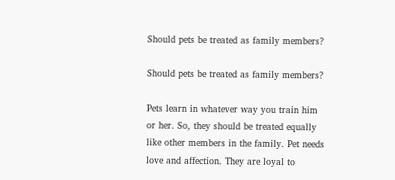Should pets be treated as family members?

Should pets be treated as family members?

Pets learn in whatever way you train him or her. So, they should be treated equally like other members in the family. Pet needs love and affection. They are loyal to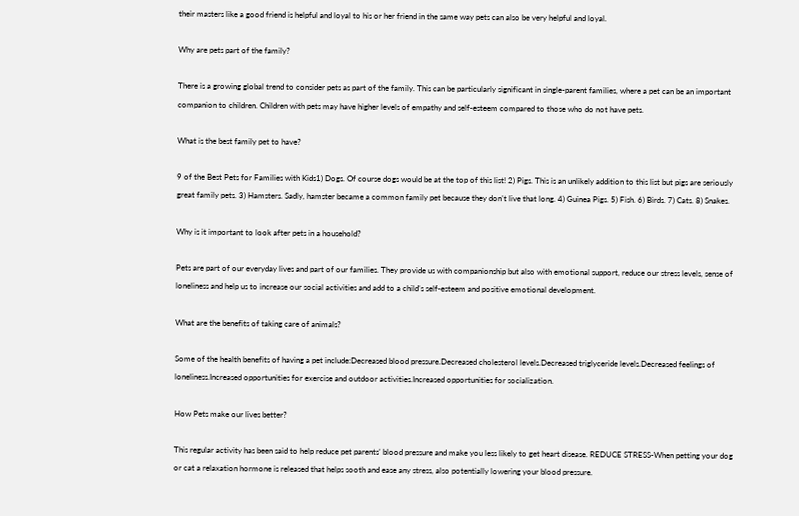their masters like a good friend is helpful and loyal to his or her friend in the same way pets can also be very helpful and loyal.

Why are pets part of the family?

There is a growing global trend to consider pets as part of the family. This can be particularly significant in single-parent families, where a pet can be an important companion to children. Children with pets may have higher levels of empathy and self-esteem compared to those who do not have pets.

What is the best family pet to have?

9 of the Best Pets for Families with Kids1) Dogs. Of course dogs would be at the top of this list! 2) Pigs. This is an unlikely addition to this list but pigs are seriously great family pets. 3) Hamsters. Sadly, hamster became a common family pet because they don’t live that long. 4) Guinea Pigs. 5) Fish. 6) Birds. 7) Cats. 8) Snakes.

Why is it important to look after pets in a household?

Pets are part of our everyday lives and part of our families. They provide us with companionship but also with emotional support, reduce our stress levels, sense of loneliness and help us to increase our social activities and add to a child’s self-esteem and positive emotional development.

What are the benefits of taking care of animals?

Some of the health benefits of having a pet include:Decreased blood pressure.Decreased cholesterol levels.Decreased triglyceride levels.Decreased feelings of loneliness.Increased opportunities for exercise and outdoor activities.Increased opportunities for socialization.

How Pets make our lives better?

This regular activity has been said to help reduce pet parents’ blood pressure and make you less likely to get heart disease. REDUCE STRESS-When petting your dog or cat a relaxation hormone is released that helps sooth and ease any stress, also potentially lowering your blood pressure.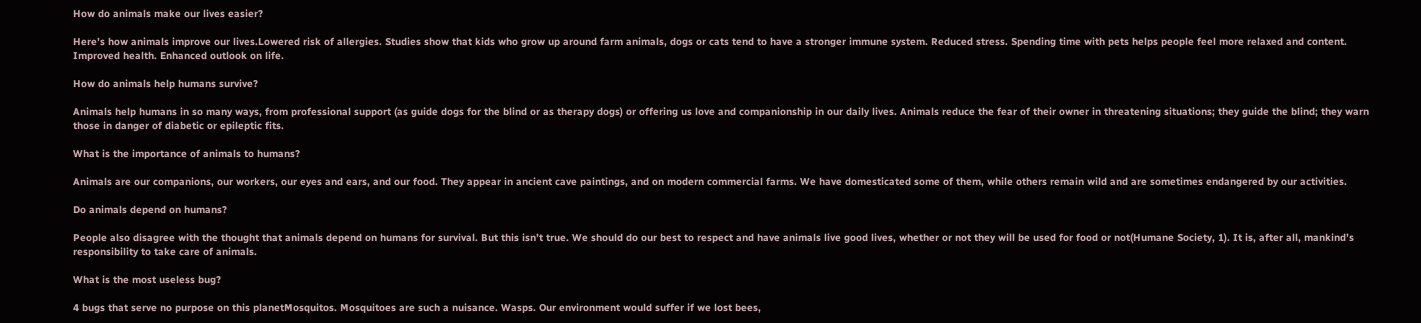How do animals make our lives easier?

Here’s how animals improve our lives.Lowered risk of allergies. Studies show that kids who grow up around farm animals, dogs or cats tend to have a stronger immune system. Reduced stress. Spending time with pets helps people feel more relaxed and content. Improved health. Enhanced outlook on life.

How do animals help humans survive?

Animals help humans in so many ways, from professional support (as guide dogs for the blind or as therapy dogs) or offering us love and companionship in our daily lives. Animals reduce the fear of their owner in threatening situations; they guide the blind; they warn those in danger of diabetic or epileptic fits.

What is the importance of animals to humans?

Animals are our companions, our workers, our eyes and ears, and our food. They appear in ancient cave paintings, and on modern commercial farms. We have domesticated some of them, while others remain wild and are sometimes endangered by our activities.

Do animals depend on humans?

People also disagree with the thought that animals depend on humans for survival. But this isn’t true. We should do our best to respect and have animals live good lives, whether or not they will be used for food or not(Humane Society, 1). It is, after all, mankind’s responsibility to take care of animals.

What is the most useless bug?

4 bugs that serve no purpose on this planetMosquitos. Mosquitoes are such a nuisance. Wasps. Our environment would suffer if we lost bees,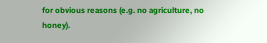for obvious reasons (e.g. no agriculture, no honey).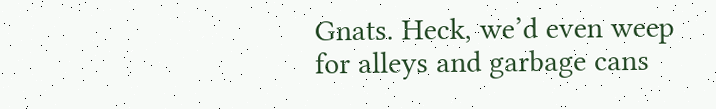Gnats. Heck, we’d even weep for alleys and garbage cans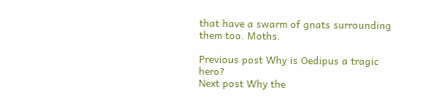that have a swarm of gnats surrounding them too. Moths.

Previous post Why is Oedipus a tragic hero?
Next post Why the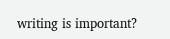writing is important?